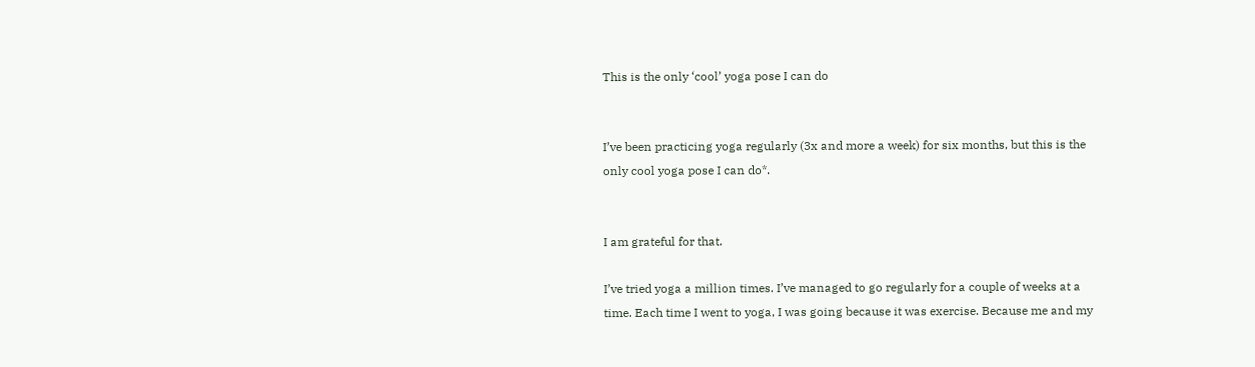This is the only ‘cool’ yoga pose I can do


I’ve been practicing yoga regularly (3x and more a week) for six months, but this is the only cool yoga pose I can do*.


I am grateful for that.

I’ve tried yoga a million times. I’ve managed to go regularly for a couple of weeks at a time. Each time I went to yoga, I was going because it was exercise. Because me and my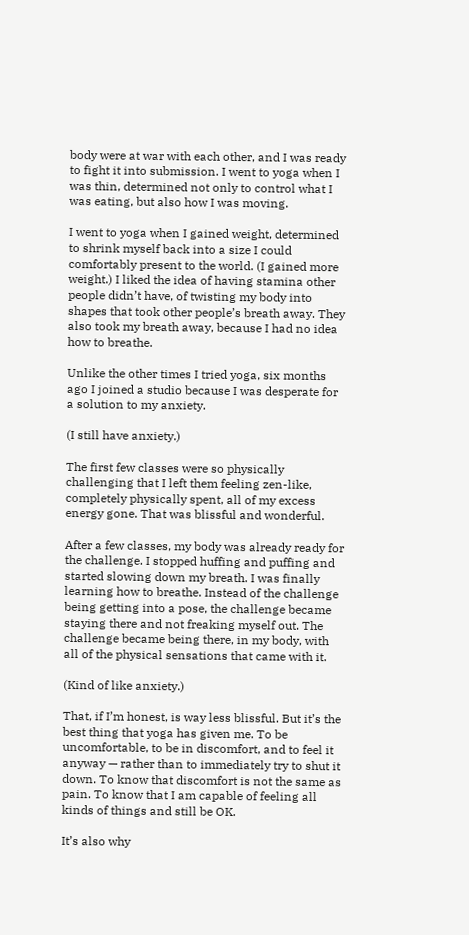body were at war with each other, and I was ready to fight it into submission. I went to yoga when I was thin, determined not only to control what I was eating, but also how I was moving.

I went to yoga when I gained weight, determined to shrink myself back into a size I could comfortably present to the world. (I gained more weight.) I liked the idea of having stamina other people didn’t have, of twisting my body into shapes that took other people’s breath away. They also took my breath away, because I had no idea how to breathe.

Unlike the other times I tried yoga, six months ago I joined a studio because I was desperate for a solution to my anxiety.

(I still have anxiety.)

The first few classes were so physically challenging that I left them feeling zen-like, completely physically spent, all of my excess energy gone. That was blissful and wonderful.

After a few classes, my body was already ready for the challenge. I stopped huffing and puffing and started slowing down my breath. I was finally learning how to breathe. Instead of the challenge being getting into a pose, the challenge became staying there and not freaking myself out. The challenge became being there, in my body, with all of the physical sensations that came with it.

(Kind of like anxiety.)

That, if I’m honest, is way less blissful. But it’s the best thing that yoga has given me. To be uncomfortable, to be in discomfort, and to feel it anyway — rather than to immediately try to shut it down. To know that discomfort is not the same as pain. To know that I am capable of feeling all kinds of things and still be OK.

It’s also why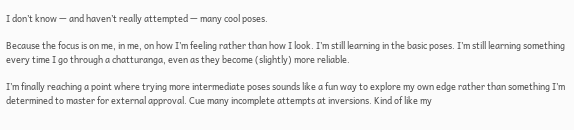I don’t know — and haven’t really attempted — many cool poses.

Because the focus is on me, in me, on how I’m feeling rather than how I look. I’m still learning in the basic poses. I’m still learning something every time I go through a chatturanga, even as they become (slightly) more reliable.

I’m finally reaching a point where trying more intermediate poses sounds like a fun way to explore my own edge rather than something I’m determined to master for external approval. Cue many incomplete attempts at inversions. Kind of like my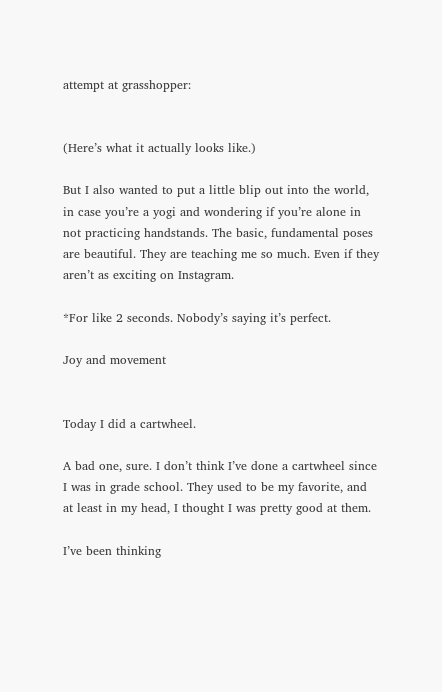attempt at grasshopper:


(Here’s what it actually looks like.)

But I also wanted to put a little blip out into the world, in case you’re a yogi and wondering if you’re alone in not practicing handstands. The basic, fundamental poses are beautiful. They are teaching me so much. Even if they aren’t as exciting on Instagram.

*For like 2 seconds. Nobody’s saying it’s perfect.

Joy and movement


Today I did a cartwheel.

A bad one, sure. I don’t think I’ve done a cartwheel since I was in grade school. They used to be my favorite, and at least in my head, I thought I was pretty good at them.

I’ve been thinking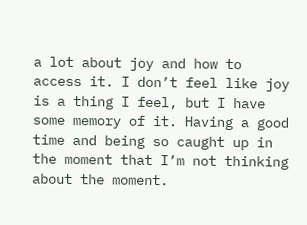a lot about joy and how to access it. I don’t feel like joy is a thing I feel, but I have some memory of it. Having a good time and being so caught up in the moment that I’m not thinking about the moment.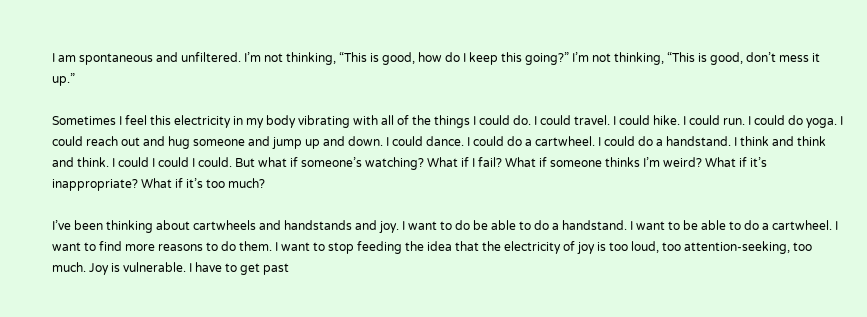I am spontaneous and unfiltered. I’m not thinking, “This is good, how do I keep this going?” I’m not thinking, “This is good, don’t mess it up.”

Sometimes I feel this electricity in my body vibrating with all of the things I could do. I could travel. I could hike. I could run. I could do yoga. I could reach out and hug someone and jump up and down. I could dance. I could do a cartwheel. I could do a handstand. I think and think and think. I could I could I could. But what if someone’s watching? What if I fail? What if someone thinks I’m weird? What if it’s inappropriate? What if it’s too much?

I’ve been thinking about cartwheels and handstands and joy. I want to do be able to do a handstand. I want to be able to do a cartwheel. I want to find more reasons to do them. I want to stop feeding the idea that the electricity of joy is too loud, too attention-seeking, too much. Joy is vulnerable. I have to get past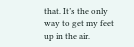that. It’s the only way to get my feet up in the air.